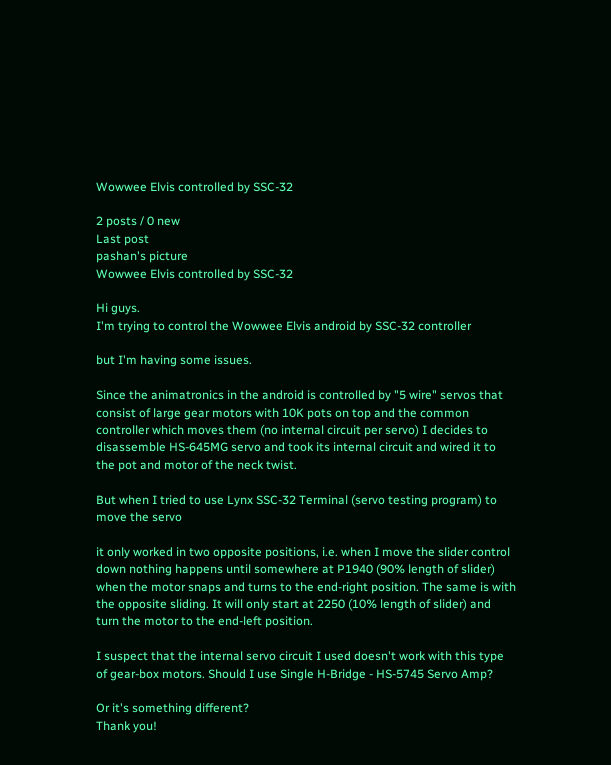Wowwee Elvis controlled by SSC-32

2 posts / 0 new
Last post
pashan's picture
Wowwee Elvis controlled by SSC-32

Hi guys.
I'm trying to control the Wowwee Elvis android by SSC-32 controller

but I'm having some issues.

Since the animatronics in the android is controlled by "5 wire" servos that consist of large gear motors with 10K pots on top and the common controller which moves them (no internal circuit per servo) I decides to disassemble HS-645MG servo and took its internal circuit and wired it to the pot and motor of the neck twist.

But when I tried to use Lynx SSC-32 Terminal (servo testing program) to move the servo

it only worked in two opposite positions, i.e. when I move the slider control down nothing happens until somewhere at P1940 (90% length of slider) when the motor snaps and turns to the end-right position. The same is with the opposite sliding. It will only start at 2250 (10% length of slider) and turn the motor to the end-left position.

I suspect that the internal servo circuit I used doesn't work with this type of gear-box motors. Should I use Single H-Bridge - HS-5745 Servo Amp?

Or it's something different?
Thank you!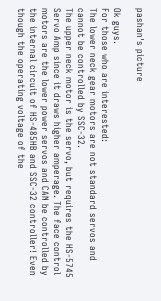pashan's picture

Ok guys.
For those who are interested:
The lower neck gear motors are not standard servos and cannot be controlled by SSC-32.
The upper neck motor is the servo, but requires the HS-5745 Servo Amp since it draws higher amperage. The face control motors are the lower power servos and CAN be controlled by the internal circuit of HS-485HB and SSC-32 controller! Even though the operating voltage of the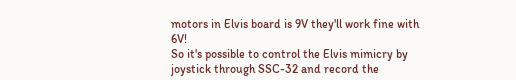motors in Elvis board is 9V they'll work fine with 6V!
So it's possible to control the Elvis mimicry by joystick through SSC-32 and record the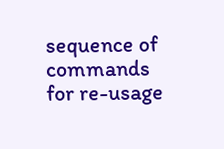sequence of commands for re-usage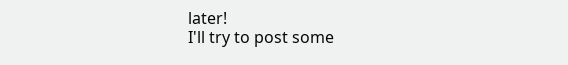later!
I'll try to post some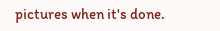pictures when it's done.